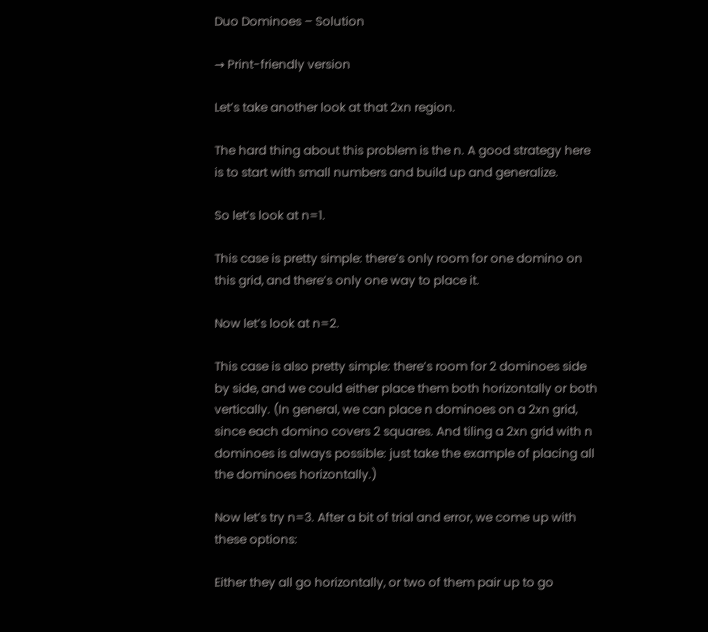Duo Dominoes – Solution

→ Print-friendly version

Let’s take another look at that 2xn region.

The hard thing about this problem is the n. A good strategy here is to start with small numbers and build up and generalize.

So let’s look at n=1.

This case is pretty simple: there’s only room for one domino on this grid, and there’s only one way to place it.

Now let’s look at n=2.

This case is also pretty simple: there’s room for 2 dominoes side by side, and we could either place them both horizontally or both vertically. (In general, we can place n dominoes on a 2xn grid, since each domino covers 2 squares. And tiling a 2xn grid with n dominoes is always possible: just take the example of placing all the dominoes horizontally.)

Now let’s try n=3. After a bit of trial and error, we come up with these options:

Either they all go horizontally, or two of them pair up to go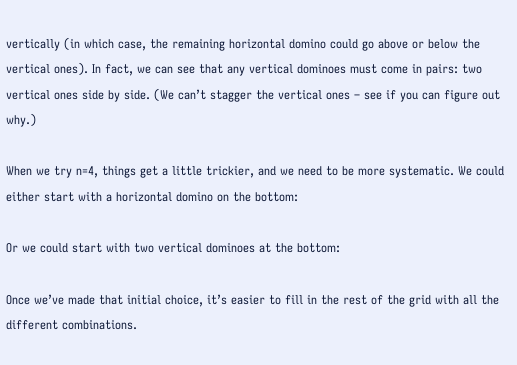vertically (in which case, the remaining horizontal domino could go above or below the vertical ones). In fact, we can see that any vertical dominoes must come in pairs: two vertical ones side by side. (We can’t stagger the vertical ones – see if you can figure out why.)

When we try n=4, things get a little trickier, and we need to be more systematic. We could either start with a horizontal domino on the bottom:

Or we could start with two vertical dominoes at the bottom:

Once we’ve made that initial choice, it’s easier to fill in the rest of the grid with all the different combinations.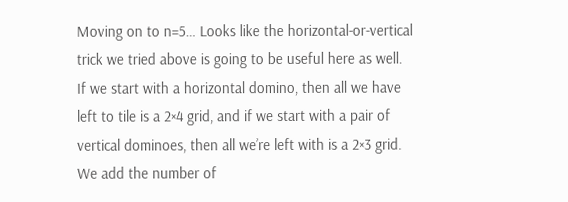Moving on to n=5… Looks like the horizontal-or-vertical trick we tried above is going to be useful here as well. If we start with a horizontal domino, then all we have left to tile is a 2×4 grid, and if we start with a pair of vertical dominoes, then all we’re left with is a 2×3 grid. We add the number of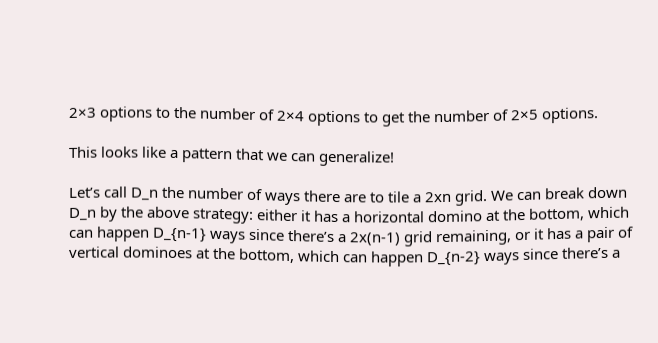2×3 options to the number of 2×4 options to get the number of 2×5 options.

This looks like a pattern that we can generalize!

Let’s call D_n the number of ways there are to tile a 2xn grid. We can break down D_n by the above strategy: either it has a horizontal domino at the bottom, which can happen D_{n-1} ways since there’s a 2x(n-1) grid remaining, or it has a pair of vertical dominoes at the bottom, which can happen D_{n-2} ways since there’s a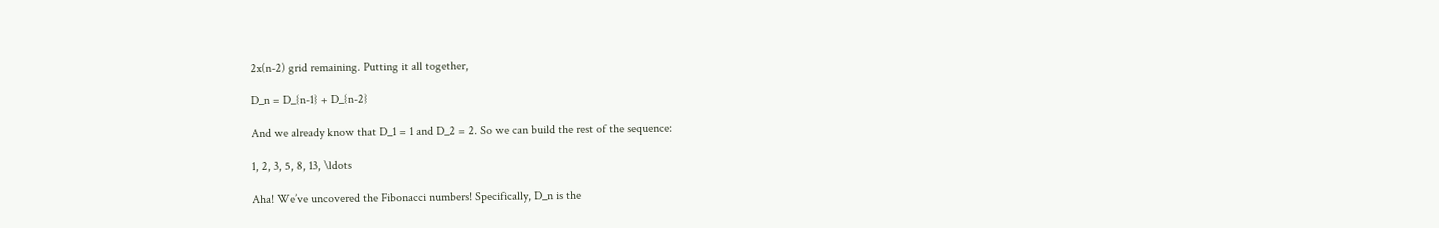2x(n-2) grid remaining. Putting it all together,

D_n = D_{n-1} + D_{n-2}

And we already know that D_1 = 1 and D_2 = 2. So we can build the rest of the sequence:

1, 2, 3, 5, 8, 13, \ldots

Aha! We’ve uncovered the Fibonacci numbers! Specifically, D_n is the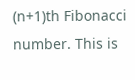(n+1)th Fibonacci number. This is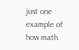just one example of how math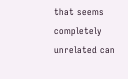that seems completely unrelated can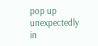pop up unexpectedly in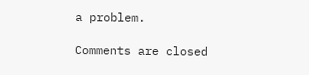a problem.

Comments are closed